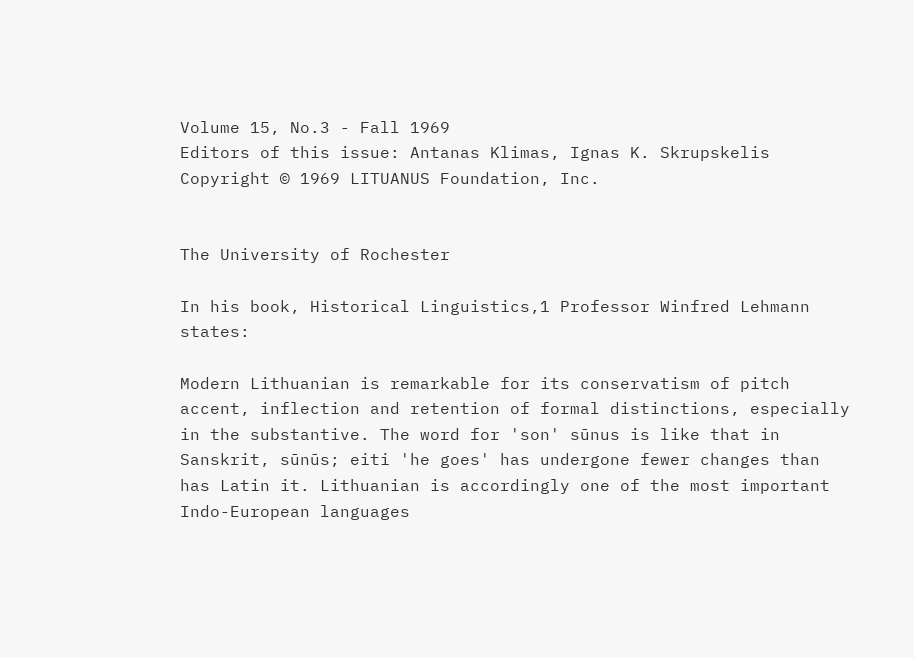Volume 15, No.3 - Fall 1969
Editors of this issue: Antanas Klimas, Ignas K. Skrupskelis
Copyright © 1969 LITUANUS Foundation, Inc.


The University of Rochester

In his book, Historical Linguistics,1 Professor Winfred Lehmann states:

Modern Lithuanian is remarkable for its conservatism of pitch accent, inflection and retention of formal distinctions, especially in the substantive. The word for 'son' sūnus is like that in Sanskrit, sūnūs; eiti 'he goes' has undergone fewer changes than has Latin it. Lithuanian is accordingly one of the most important Indo-European languages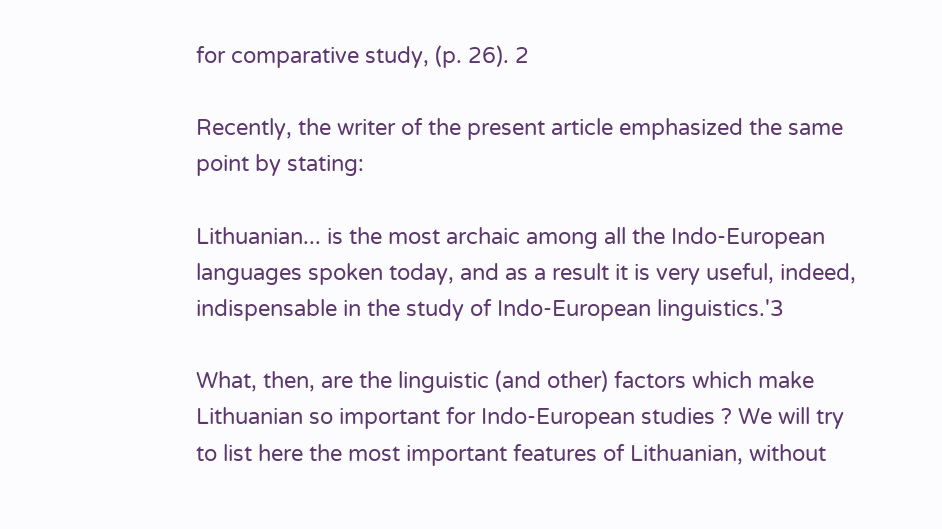for comparative study, (p. 26). 2

Recently, the writer of the present article emphasized the same point by stating:

Lithuanian... is the most archaic among all the Indo-European languages spoken today, and as a result it is very useful, indeed, indispensable in the study of Indo-European linguistics.'3

What, then, are the linguistic (and other) factors which make Lithuanian so important for Indo-European studies ? We will try to list here the most important features of Lithuanian, without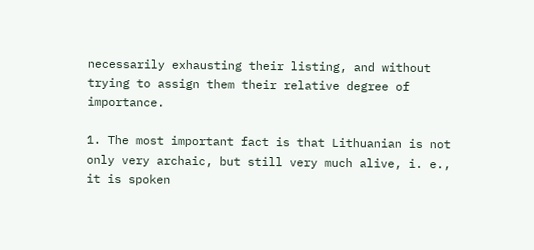necessarily exhausting their listing, and without trying to assign them their relative degree of importance.

1. The most important fact is that Lithuanian is not only very archaic, but still very much alive, i. e., it is spoken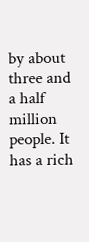by about three and a half million people. It has a rich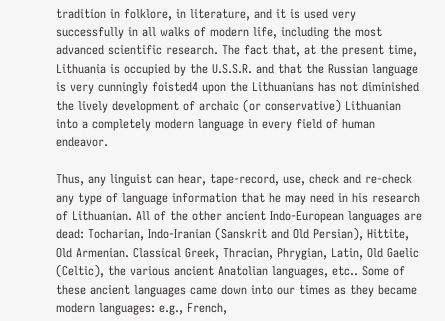tradition in folklore, in literature, and it is used very successfully in all walks of modern life, including the most advanced scientific research. The fact that, at the present time, Lithuania is occupied by the U.S.S.R. and that the Russian language is very cunningly foisted4 upon the Lithuanians has not diminished the lively development of archaic (or conservative) Lithuanian into a completely modern language in every field of human endeavor.

Thus, any linguist can hear, tape-record, use, check and re-check any type of language information that he may need in his research of Lithuanian. All of the other ancient Indo-European languages are dead: Tocharian, Indo-Iranian (Sanskrit and Old Persian), Hittite, Old Armenian. Classical Greek, Thracian, Phrygian, Latin, Old Gaelic (Celtic), the various ancient Anatolian languages, etc.. Some of these ancient languages came down into our times as they became modern languages: e.g., French,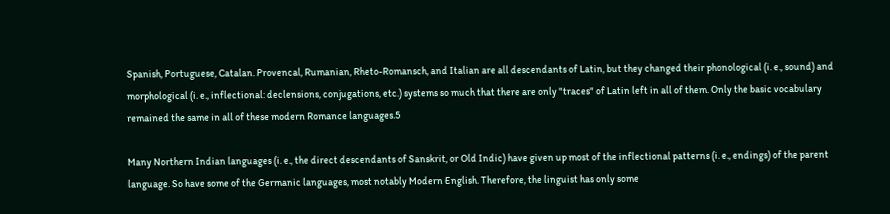Spanish, Portuguese, Catalan. Provencal, Rumanian, Rheto-Romansch, and Italian are all descendants of Latin, but they changed their phonological (i. e., sound) and morphological (i. e., inflectional: declensions, conjugations, etc.) systems so much that there are only "traces" of Latin left in all of them. Only the basic vocabulary remained the same in all of these modern Romance languages.5

Many Northern Indian languages (i. e., the direct descendants of Sanskrit, or Old Indic) have given up most of the inflectional patterns (i. e., endings) of the parent language. So have some of the Germanic languages, most notably Modern English. Therefore, the linguist has only some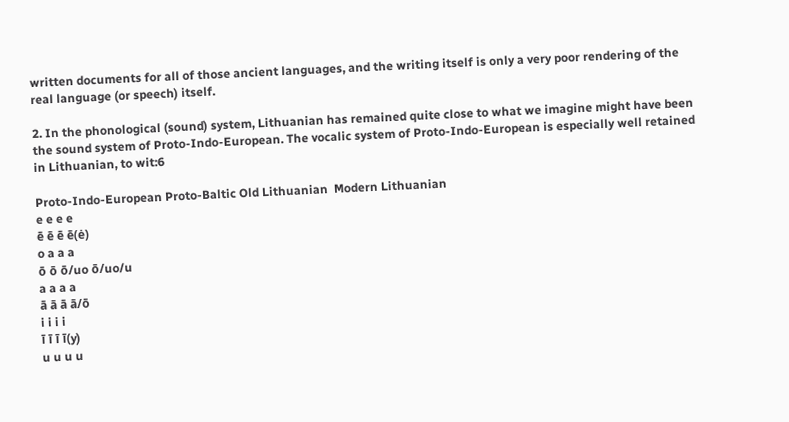written documents for all of those ancient languages, and the writing itself is only a very poor rendering of the real language (or speech) itself.

2. In the phonological (sound) system, Lithuanian has remained quite close to what we imagine might have been the sound system of Proto-Indo-European. The vocalic system of Proto-Indo-European is especially well retained in Lithuanian, to wit:6

Proto-Indo-European Proto-Baltic Old Lithuanian  Modern Lithuanian
e e e e
ē ē ē ē(ė)
o a a a
ō ō ō/uo ō/uo/u
a a a a
ā ā ā ā/ō
i i i i
ī ī ī ī(y)
u u u u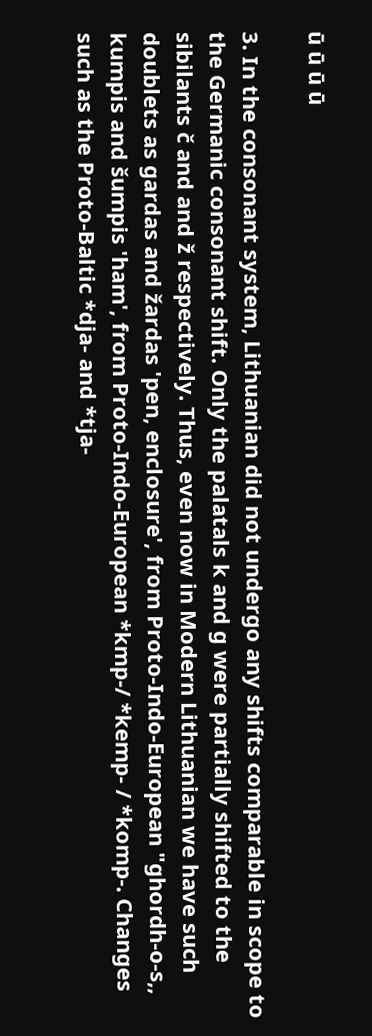ū ū ū ū

3. In the consonant system, Lithuanian did not undergo any shifts comparable in scope to the Germanic consonant shift. Only the palatals k and g were partially shifted to the sibilants č and and ž respectively. Thus, even now in Modern Lithuanian we have such doublets as gardas and žardas 'pen, enclosure', from Proto-Indo-European "ghordh-o-s,, kumpis and šumpis 'ham', from Proto-Indo-European *kmp-/ *kemp- / *komp-. Changes such as the Proto-Baltic *dja- and *tja-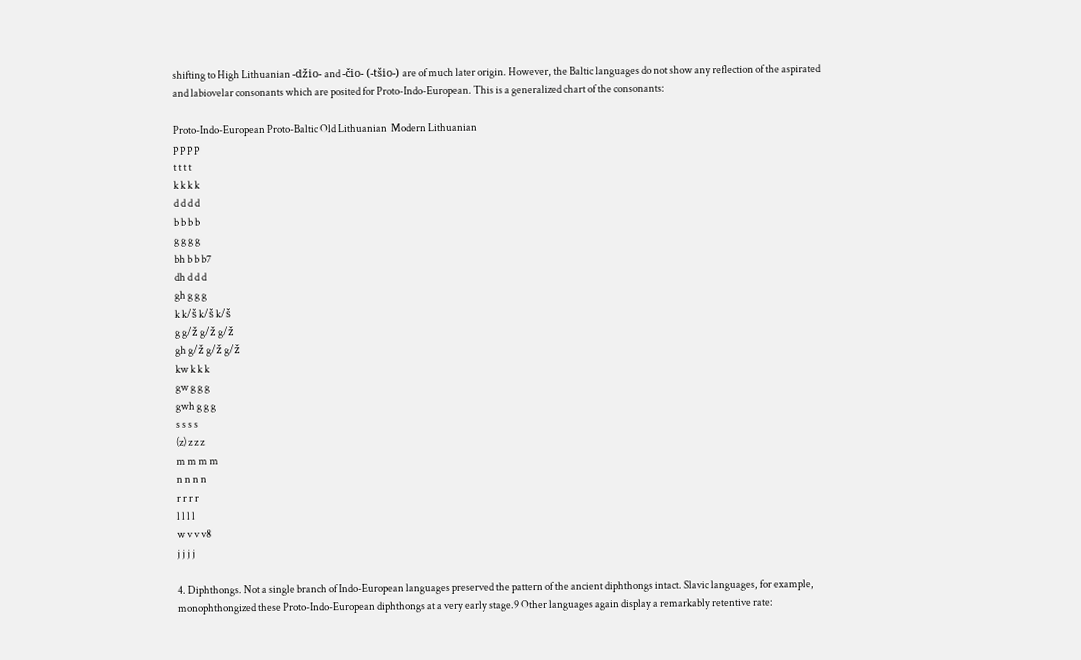shifting to High Lithuanian -džio- and -čio- (-tšio-) are of much later origin. However, the Baltic languages do not show any reflection of the aspirated and labiovelar consonants which are posited for Proto-Indo-European. This is a generalized chart of the consonants:

Proto-Indo-European Proto-Baltic Old Lithuanian  Modern Lithuanian
p p p p
t t t t
k k k k
d d d d
b b b b
g g g g
bh b b b7
dh d d d
gh g g g
k k/š k/š k/š
g g/ž g/ž g/ž
gh g/ž g/ž g/ž
kw k k k
gw g g g
gwh g g g
s s s s
(z) z z z
m m m m
n n n n
r r r r
l l l l
w v v v8
j j j j

4. Diphthongs. Not a single branch of Indo-European languages preserved the pattern of the ancient diphthongs intact. Slavic languages, for example, monophthongized these Proto-Indo-European diphthongs at a very early stage.9 Other languages again display a remarkably retentive rate: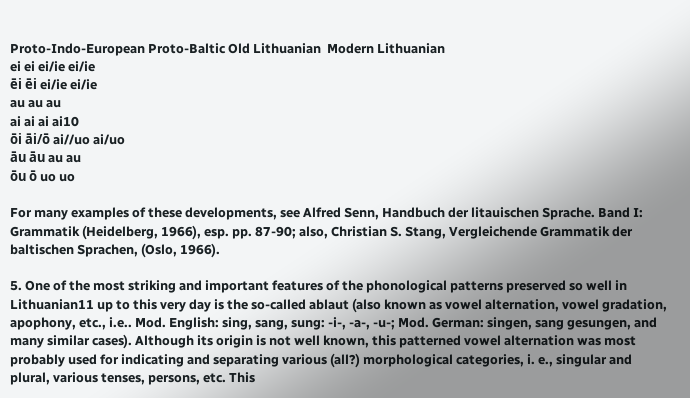Proto-Indo-European Proto-Baltic Old Lithuanian  Modern Lithuanian
ei ei ei/ie ei/ie
ēi ēi ei/ie ei/ie
au au au
ai ai ai ai10
ōi āi/ō ai//uo ai/uo
āu āu au au
ōu ō uo uo

For many examples of these developments, see Alfred Senn, Handbuch der litauischen Sprache. Band I: Grammatik (Heidelberg, 1966), esp. pp. 87-90; also, Christian S. Stang, Vergleichende Grammatik der baltischen Sprachen, (Oslo, 1966).

5. One of the most striking and important features of the phonological patterns preserved so well in Lithuanian11 up to this very day is the so-called ablaut (also known as vowel alternation, vowel gradation, apophony, etc., i.e.. Mod. English: sing, sang, sung: -i-, -a-, -u-; Mod. German: singen, sang gesungen, and many similar cases). Although its origin is not well known, this patterned vowel alternation was most probably used for indicating and separating various (all?) morphological categories, i. e., singular and plural, various tenses, persons, etc. This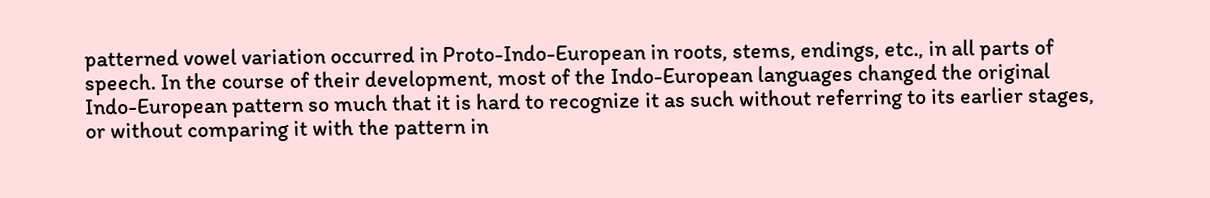patterned vowel variation occurred in Proto-Indo-European in roots, stems, endings, etc., in all parts of speech. In the course of their development, most of the Indo-European languages changed the original Indo-European pattern so much that it is hard to recognize it as such without referring to its earlier stages, or without comparing it with the pattern in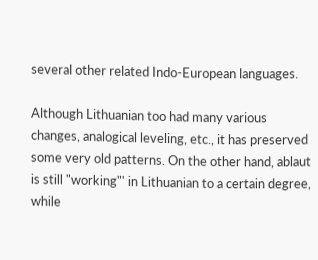several other related Indo-European languages.

Although Lithuanian too had many various changes, analogical leveling, etc., it has preserved some very old patterns. On the other hand, ablaut is still "working"' in Lithuanian to a certain degree, while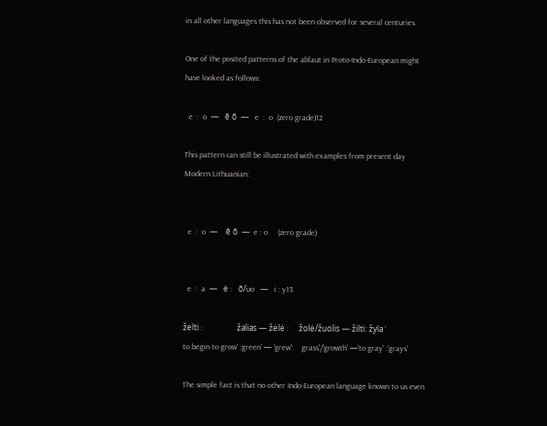in all other languages this has not been observed for several centuries.

One of the posited patterns of the ablaut in Proto-Indo-European might have looked as follows:

  e  :  o  —   ē ō  —   e  :  o  (zero grade)12

This pattern can still be illustrated with examples from present day Modern Lithuanian:


  e  :  o  —    ē ō  —  e : o     (zero grade)


  e  :  a  —   ė :   ō/uo   —   i : y13

želti :                 žalias — žėlė :     žolė/žuolis — žilti: žyla '
to begin to grow' :green' — 'grew':    grass'/'growth' —'to gray' :'grays'

The simple fact is that no other Indo-European language known to us even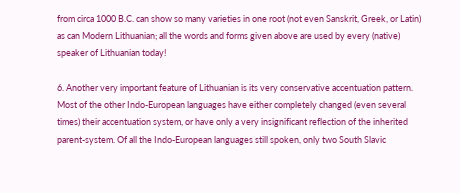from circa 1000 B.C. can show so many varieties in one root (not even Sanskrit, Greek, or Latin) as can Modern Lithuanian; all the words and forms given above are used by every (native) speaker of Lithuanian today!

6. Another very important feature of Lithuanian is its very conservative accentuation pattern. Most of the other Indo-European languages have either completely changed (even several times) their accentuation system, or have only a very insignificant reflection of the inherited parent-system. Of all the Indo-European languages still spoken, only two South Slavic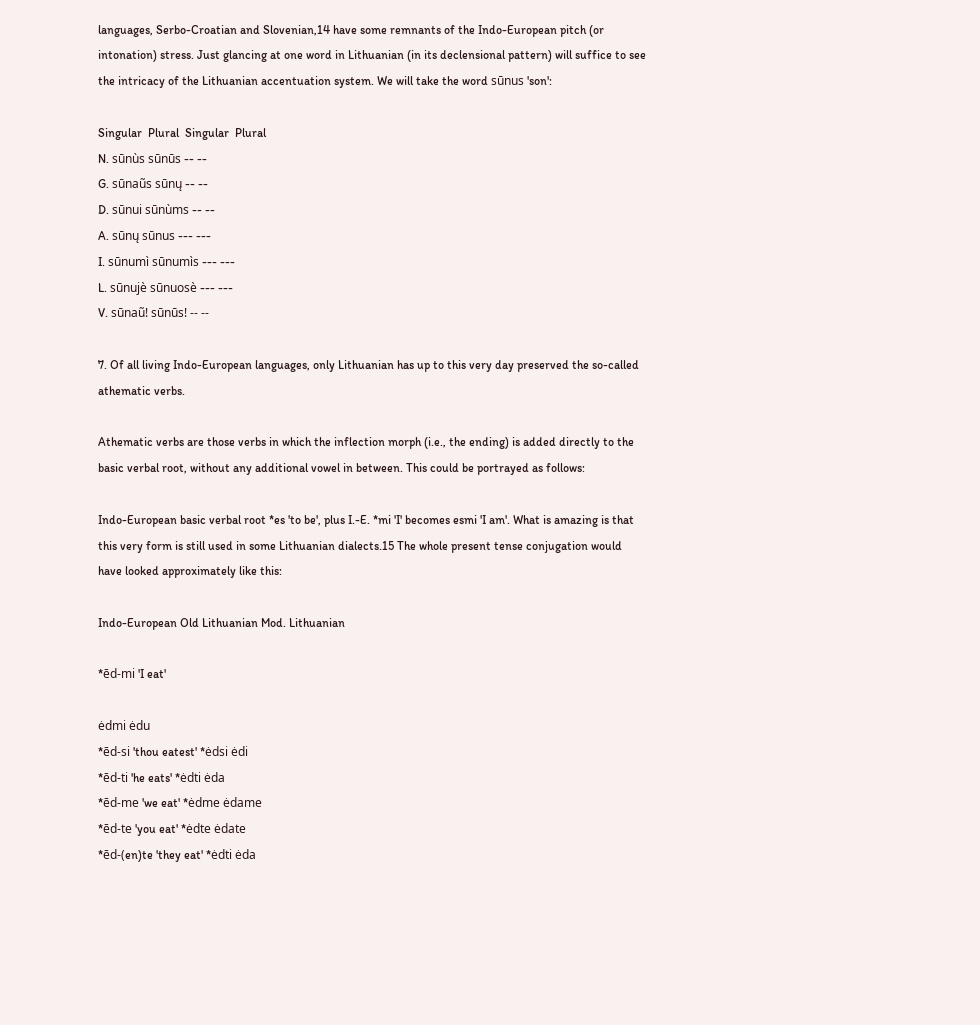languages, Serbo-Croatian and Slovenian,14 have some remnants of the Indo-European pitch (or intonation) stress. Just glancing at one word in Lithuanian (in its declensional pattern) will suffice to see the intricacy of the Lithuanian accentuation system. We will take the word sūnus 'son':

Singular  Plural  Singular  Plural
N. sūnùs sūnūs -- --
G. sūnaũs sūnų -- --
D. sūnui sūnùms -- --
A. sūnų sūnus --- ---
I. sūnumì sūnumìs --- ---
L. sūnujè sūnuosè --- ---
V. sūnaũ! sūnūs! -- --

7. Of all living Indo-European languages, only Lithuanian has up to this very day preserved the so-called athematic verbs.

Athematic verbs are those verbs in which the inflection morph (i.e., the ending) is added directly to the basic verbal root, without any additional vowel in between. This could be portrayed as follows:

Indo-European basic verbal root *es 'to be', plus I.-E. *mi 'I' becomes esmi 'I am'. What is amazing is that this very form is still used in some Lithuanian dialects.15 The whole present tense conjugation would have looked approximately like this:

Indo-European Old Lithuanian Mod. Lithuanian

*ēd-mi 'I eat'

ėdmi ėdu
*ēd-si 'thou eatest' *ėdsi ėdi
*ēd-ti 'he eats' *ėdti ėda
*ēd-me 'we eat' *ėdme ėdame
*ēd-te 'you eat' *ėdte ėdate
*ēd-(en)te 'they eat' *ėdti ėda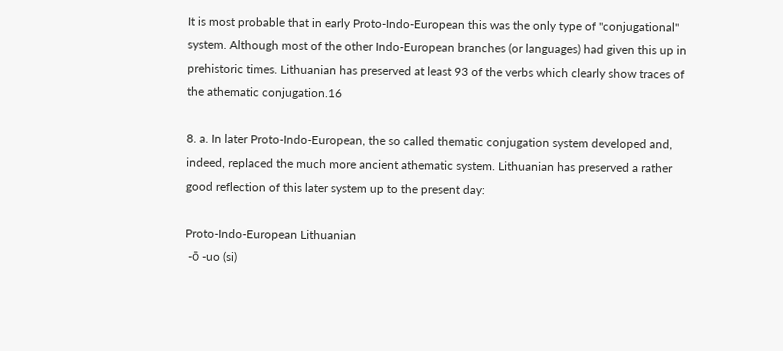It is most probable that in early Proto-Indo-European this was the only type of "conjugational" system. Although most of the other Indo-European branches (or languages) had given this up in prehistoric times. Lithuanian has preserved at least 93 of the verbs which clearly show traces of the athematic conjugation.16

8. a. In later Proto-Indo-European, the so called thematic conjugation system developed and, indeed, replaced the much more ancient athematic system. Lithuanian has preserved a rather good reflection of this later system up to the present day:

Proto-Indo-European Lithuanian
 -ō -uo (si)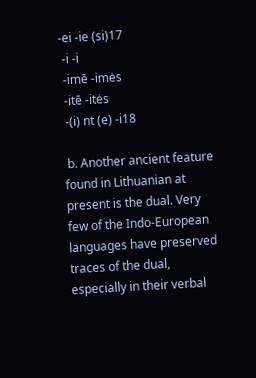-ei -ie (si)17
 -i -i
 -imē -imės
 -itē -itės
 -(i) nt (e) -i18

 b. Another ancient feature found in Lithuanian at present is the dual. Very few of the Indo-European languages have preserved traces of the dual, especially in their verbal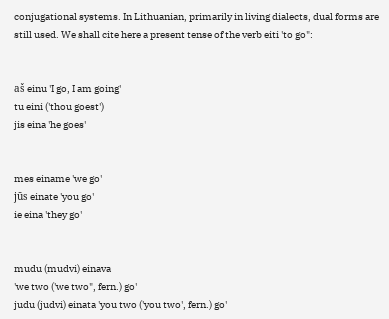conjugational systems. In Lithuanian, primarily in living dialects, dual forms are still used. We shall cite here a present tense of the verb eiti 'to go":


aš einu 'I go, I am going'
tu eini ('thou goest')
jis eina 'he goes'


mes einame 'we go'
jūs einate 'you go'
ie eina 'they go'


mudu (mudvi) einava
'we two ('we two", fern.) go'
judu (judvi) einata 'you two ('you two', fern.) go'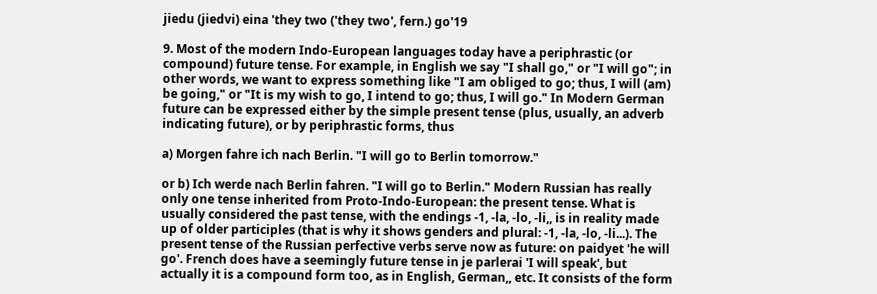jiedu (jiedvi) eina 'they two ('they two', fern.) go'19

9. Most of the modern Indo-European languages today have a periphrastic (or compound) future tense. For example, in English we say "I shall go," or "I will go"; in other words, we want to express something like "I am obliged to go; thus, I will (am) be going," or "It is my wish to go, I intend to go; thus, I will go." In Modern German future can be expressed either by the simple present tense (plus, usually, an adverb indicating future), or by periphrastic forms, thus

a) Morgen fahre ich nach Berlin. "I will go to Berlin tomorrow."

or b) Ich werde nach Berlin fahren. "I will go to Berlin." Modern Russian has really only one tense inherited from Proto-Indo-European: the present tense. What is usually considered the past tense, with the endings -1, -la, -lo, -li,, is in reality made up of older participles (that is why it shows genders and plural: -1, -la, -lo, -li...). The present tense of the Russian perfective verbs serve now as future: on paidyet 'he will go'. French does have a seemingly future tense in je parlerai 'I will speak', but actually it is a compound form too, as in English, German,, etc. It consists of the form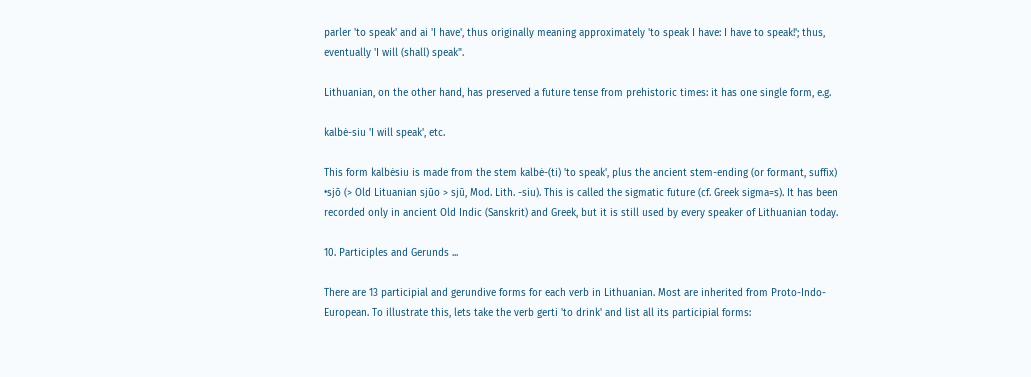parler 'to speak' and ai 'I have', thus originally meaning approximately 'to speak I have: I have to speak!'; thus, eventually 'I will (shall) speak".

Lithuanian, on the other hand, has preserved a future tense from prehistoric times: it has one single form, e.g.

kalbė-siu 'I will speak', etc.

This form kalbėsiu is made from the stem kalbė-(ti) 'to speak', plus the ancient stem-ending (or formant, suffix) •sjō (> Old Lituanian sjūo > sjū, Mod. Lith. -siu). This is called the sigmatic future (cf. Greek sigma=s). It has been recorded only in ancient Old Indic (Sanskrit) and Greek, but it is still used by every speaker of Lithuanian today.

10. Participles and Gerunds ...

There are 13 participial and gerundive forms for each verb in Lithuanian. Most are inherited from Proto-Indo-European. To illustrate this, lets take the verb gerti 'to drink' and list all its participial forms: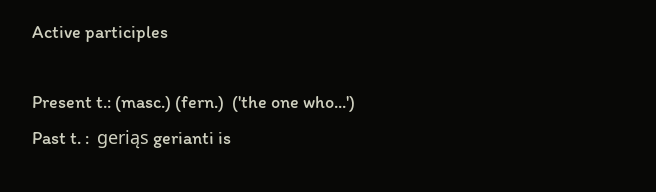Active participles

Present t.: (masc.) (fern.)  ('the one who...')
Past t. :  geriąs gerianti is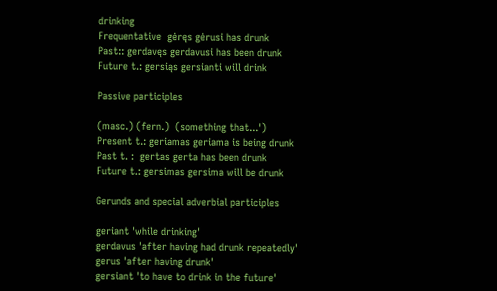drinking
Frequentative  gėręs gėrusi has drunk
Past:: gerdavęs gerdavusi has been drunk
Future t.: gersiąs gersianti will drink

Passive participles

(masc.) (fern.)  (something that...')
Present t.: geriamas geriama is being drunk
Past t. :  gertas gerta has been drunk
Future t.: gersimas gersima will be drunk

Gerunds and special adverbial participles

geriant 'while drinking'
gerdavus 'after having had drunk repeatedly'
gerus 'after having drunk'
gersiant 'to have to drink in the future'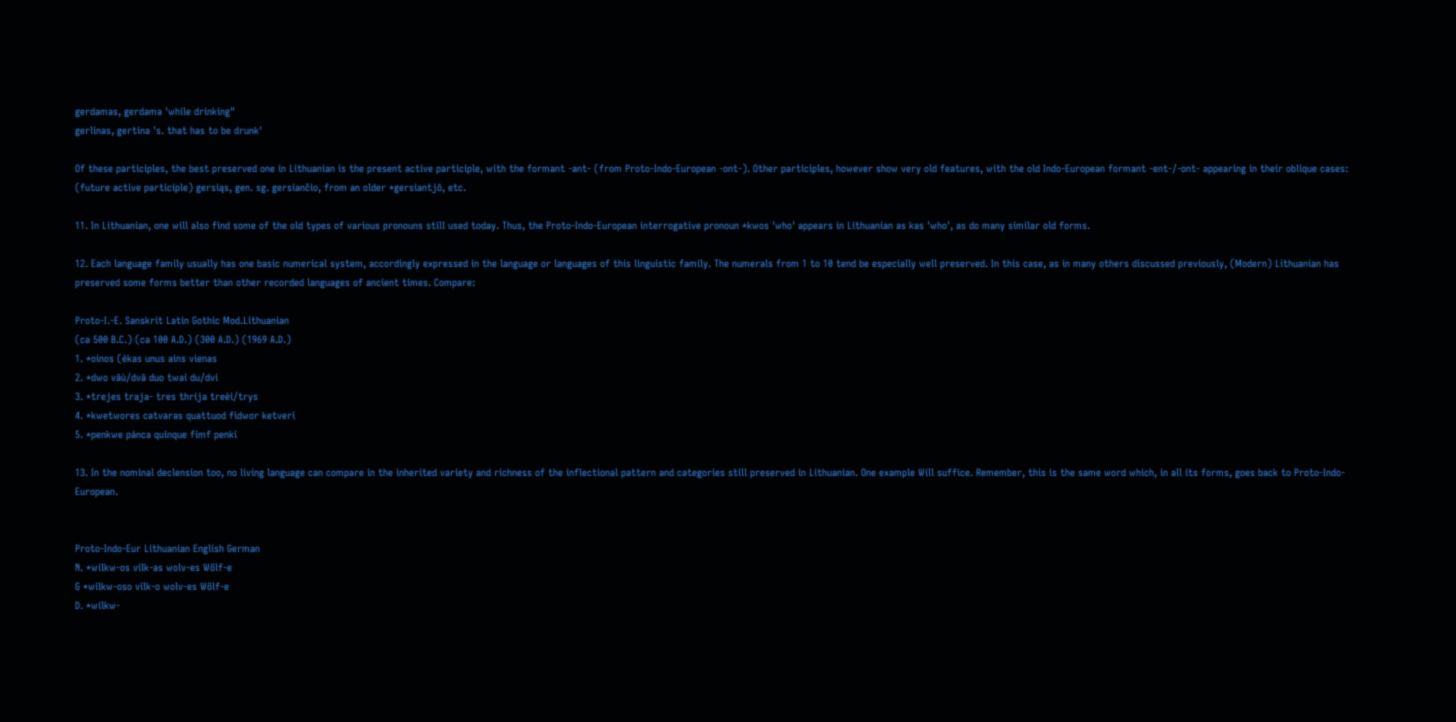gerdamas, gerdama 'while drinking"
gerlinas, gertina 's. that has to be drunk'

Of these participles, the best preserved one in Lithuanian is the present active participle, with the formant -ant- (from Proto-Indo-European -ont-). Other participles, however show very old features, with the old Indo-European formant -ent-/-ont- appearing in their oblique cases: (future active participle) gersiąs, gen. sg. gersiančio, from an older *gersiantjō, etc.

11. In Lithuanian, one will also find some of the old types of various pronouns still used today. Thus, the Proto-Indo-European interrogative pronoun *kwos 'who' appears in Lithuanian as kas 'who', as do many similar old forms.

12. Each language family usually has one basic numerical system, accordingly expressed in the language or languages of this linguistic family. The numerals from 1 to 10 tend be especially well preserved. In this case, as in many others discussed previously, (Modern) Lithuanian has preserved some forms better than other recorded languages of ancient times. Compare:

Proto-I.-E. Sanskrit Latin Gothic Mod.Lithuanian
(ca 500 B.C.) (ca 100 A.D.) (300 A.D.) (1969 A.D.)
1. *oinos (ėkas unus ains vienas
2. *dwo vāù/dvā duo twai du/dvi
3. *trejes traja- tres thrija treėi/trys
4. *kwetwores catvaras quattuod fidwor ketveri
5. *penkwe pánca quinque fimf penki

13. In the nominal declension too, no living language can compare in the inherited variety and richness of the inflectional pattern and categories still preserved in Lithuanian. One example Will suffice. Remember, this is the same word which, in all its forms, goes back to Proto-Indo-European.


Proto-Indo-Eur Lithuanian English German
N. *wilkw-os vilk-as wolv-es Wölf-e
G *wilkw-oso vilk-o wolv-es Wölf-e
D. *wilkw-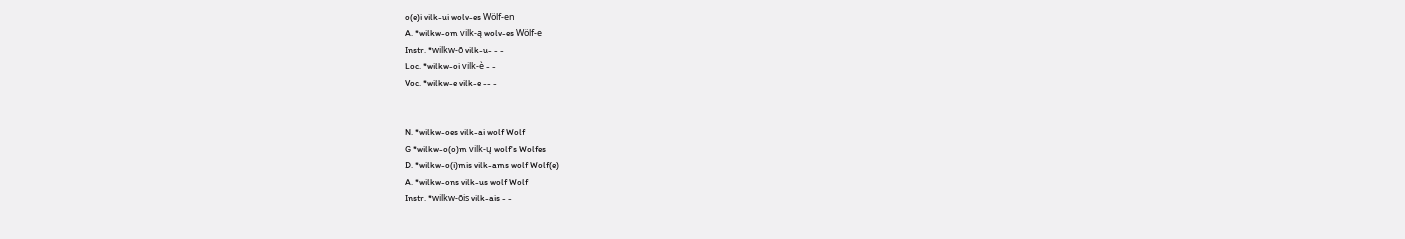o(e)i vilk-ui wolv-es Wölf-en
A. *wilkw-om vilk-ą wolv-es Wölf-e
Instr. *wilkw-ō vilk-u- - -
Loc. *wilkw-oi vilk-è - -
Voc. *wilkw-e vilk-e -- -


N. *wilkw-oes vilk-ai wolf Wolf
G *wilkw-o(o)m vilk-ų wolf's Wolfes
D. *wilkw-o(i)mis vilk-ams wolf Wolf(e)
A. *wilkw-ons vilk-us wolf Wolf
Instr. *wilkw-ōis vilk-ais - -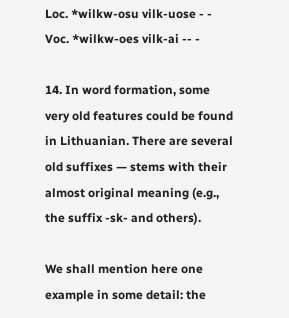Loc. *wilkw-osu vilk-uose - -
Voc. *wilkw-oes vilk-ai -- -

14. In word formation, some very old features could be found in Lithuanian. There are several old suffixes — stems with their almost original meaning (e.g., the suffix -sk- and others).

We shall mention here one example in some detail: the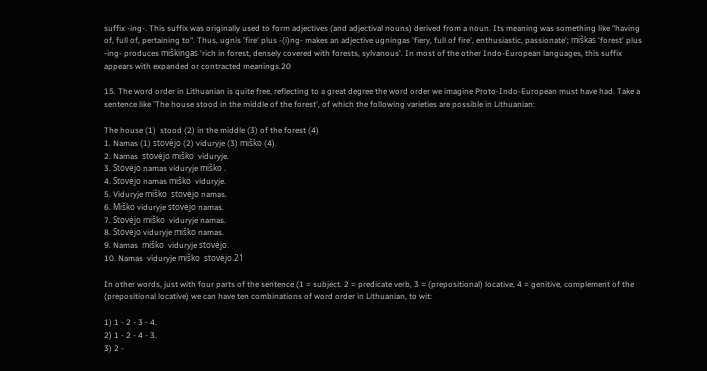suffix -ing-. This suffix was originally used to form adjectives (and adjectival nouns) derived from a noun. Its meaning was something like "having of, full of, pertaining to". Thus, ugnis 'fire' plus -(i)ng- makes an adjective ugningas 'fiery, full of fire', enthusiastic, passionate'; miškas 'forest' plus -ing- produces miškingas 'rich in forest, densely covered with forests, sylvanous'. In most of the other Indo-European languages, this suffix appears with expanded or contracted meanings.20

15. The word order in Lithuanian is quite free, reflecting to a great degree the word order we imagine Proto-Indo-European must have had. Take a sentence like 'The house stood in the middle of the forest', of which the following varieties are possible in Lithuanian:

The house (1)  stood (2) in the middle (3) of the forest (4)
1. Namas (1) stovėjo (2) viduryje (3) miško (4).
2. Namas  stovėjo miško  viduryje.
3. Stovėjo namas viduryje miško .
4. Stovėjo namas miško  viduryje.
5. Viduryje miško  stovėjo namas.
6. Miško viduryje stovėjo namas.
7. Stovėjo miško  viduryje namas.
8. Stovėjo viduryje miško namas.
9. Namas  miško  viduryje stovėjo.
10. Namas  viduryje miško  stovėjo.21

In other words, just with four parts of the sentence (1 = subject. 2 = predicate verb, 3 = (prepositional) locative, 4 = genitive, complement of the (prepositional locative) we can have ten combinations of word order in Lithuanian, to wit:

1) 1 - 2 - 3 - 4.
2) 1 - 2 - 4 - 3.
3) 2 -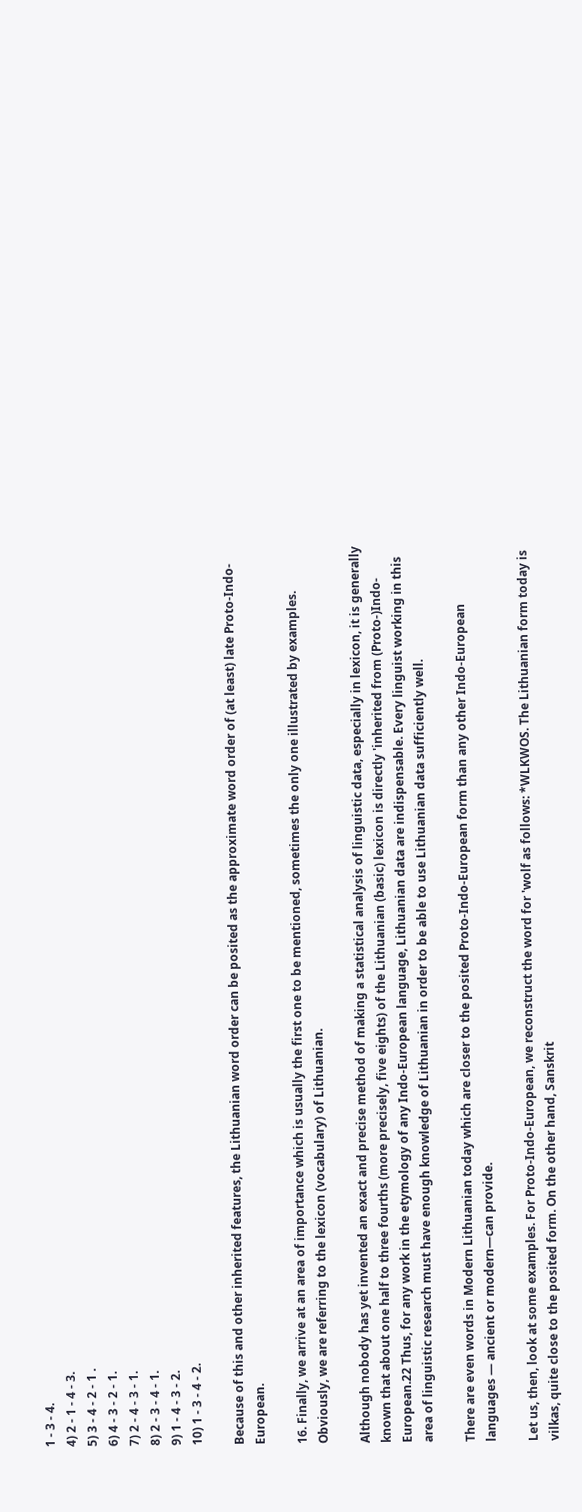1 - 3 - 4.
4) 2 - 1 - 4 - 3.
5) 3 - 4 - 2 - 1 .
6) 4 - 3 - 2 - 1.
7) 2 - 4 - 3 - 1.
8) 2 - 3 - 4 - 1.
9) 1 - 4 - 3 - 2.
10) 1 - 3 - 4 - 2.

Because of this and other inherited features, the Lithuanian word order can be posited as the approximate word order of (at least) late Proto-Indo-European.

16. Finally, we arrive at an area of importance which is usually the first one to be mentioned, sometimes the only one illustrated by examples. Obviously, we are referring to the lexicon (vocabulary) of Lithuanian.

Although nobody has yet invented an exact and precise method of making a statistical analysis of linguistic data, especially in lexicon, it is generally known that about one half to three fourths (more precisely, five eights) of the Lithuanian (basic) lexicon is directly 'inherited from (Proto-)Indo-European.22 Thus, for any work in the etymology of any Indo-European language, Lithuanian data are indispensable. Every linguist working in this area of linguistic research must have enough knowledge of Lithuanian in order to be able to use Lithuanian data sufficiently well.

There are even words in Modern Lithuanian today which are closer to the posited Proto-Indo-European form than any other Indo-European languages — ancient or modern—can provide.

Let us, then, look at some examples. For Proto-Indo-European, we reconstruct the word for 'wolf as follows: *WLKWOS. The Lithuanian form today is vilkas, quite close to the posited form. On the other hand, Sanskrit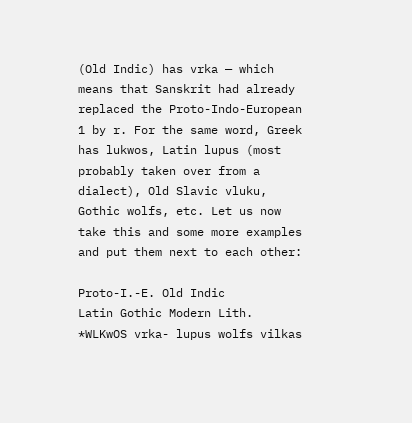(Old Indic) has vrka — which means that Sanskrit had already replaced the Proto-Indo-European 1 by r. For the same word, Greek has lukwos, Latin lupus (most probably taken over from a dialect), Old Slavic vluku, Gothic wolfs, etc. Let us now take this and some more examples and put them next to each other:

Proto-I.-E. Old Indic
Latin Gothic Modern Lith.
*WLKwOS vrka- lupus wolfs vilkas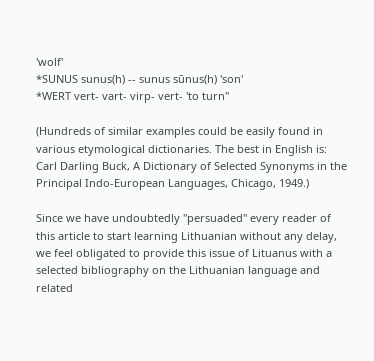'wolf'
*SUNUS sunus(h) -- sunus sūnus(h) 'son'
*WERT vert- vart- virp- vert- 'to turn''

(Hundreds of similar examples could be easily found in various etymological dictionaries. The best in English is: Carl Darling Buck, A Dictionary of Selected Synonyms in the Principal Indo-European Languages, Chicago, 1949.)

Since we have undoubtedly "persuaded" every reader of this article to start learning Lithuanian without any delay, we feel obligated to provide this issue of Lituanus with a selected bibliography on the Lithuanian language and related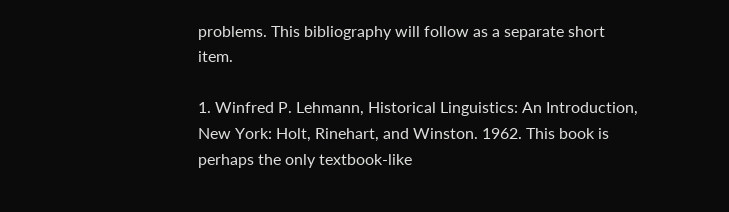problems. This bibliography will follow as a separate short item.

1. Winfred P. Lehmann, Historical Linguistics: An Introduction, New York: Holt, Rinehart, and Winston. 1962. This book is perhaps the only textbook-like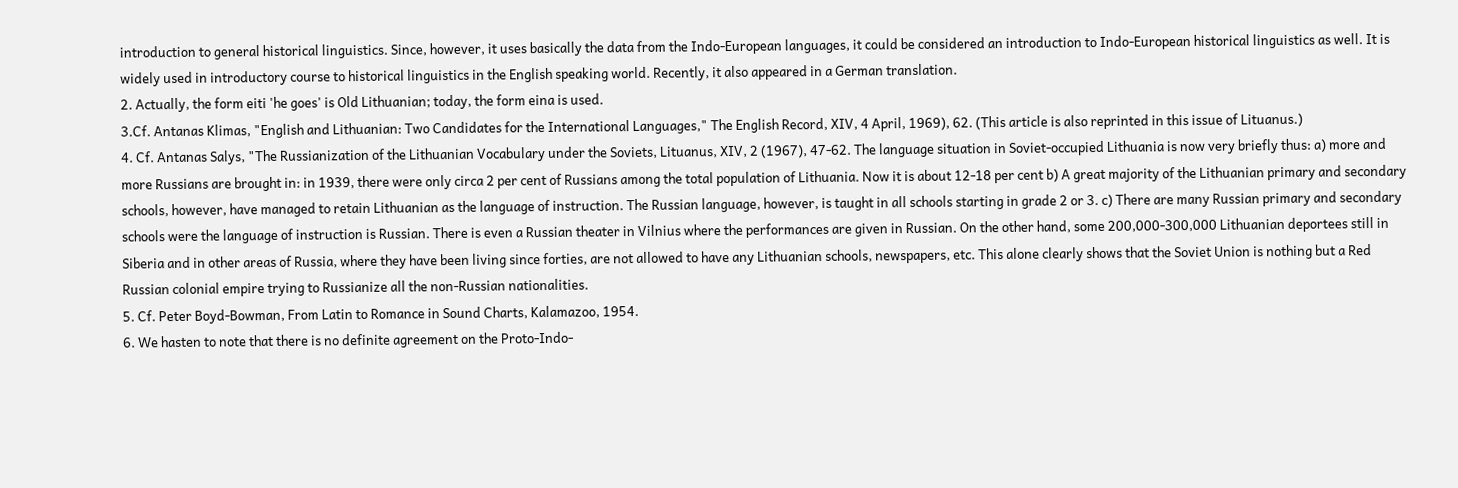introduction to general historical linguistics. Since, however, it uses basically the data from the Indo-European languages, it could be considered an introduction to Indo-European historical linguistics as well. It is widely used in introductory course to historical linguistics in the English speaking world. Recently, it also appeared in a German translation.
2. Actually, the form eiti 'he goes' is Old Lithuanian; today, the form eina is used.
3.Cf. Antanas Klimas, "English and Lithuanian: Two Candidates for the International Languages," The English Record, XIV, 4 April, 1969), 62. (This article is also reprinted in this issue of Lituanus.)
4. Cf. Antanas Salys, "The Russianization of the Lithuanian Vocabulary under the Soviets, Lituanus, XIV, 2 (1967), 47-62. The language situation in Soviet-occupied Lithuania is now very briefly thus: a) more and more Russians are brought in: in 1939, there were only circa 2 per cent of Russians among the total population of Lithuania. Now it is about 12-18 per cent b) A great majority of the Lithuanian primary and secondary schools, however, have managed to retain Lithuanian as the language of instruction. The Russian language, however, is taught in all schools starting in grade 2 or 3. c) There are many Russian primary and secondary schools were the language of instruction is Russian. There is even a Russian theater in Vilnius where the performances are given in Russian. On the other hand, some 200,000-300,000 Lithuanian deportees still in Siberia and in other areas of Russia, where they have been living since forties, are not allowed to have any Lithuanian schools, newspapers, etc. This alone clearly shows that the Soviet Union is nothing but a Red Russian colonial empire trying to Russianize all the non-Russian nationalities.
5. Cf. Peter Boyd-Bowman, From Latin to Romance in Sound Charts, Kalamazoo, 1954.
6. We hasten to note that there is no definite agreement on the Proto-Indo-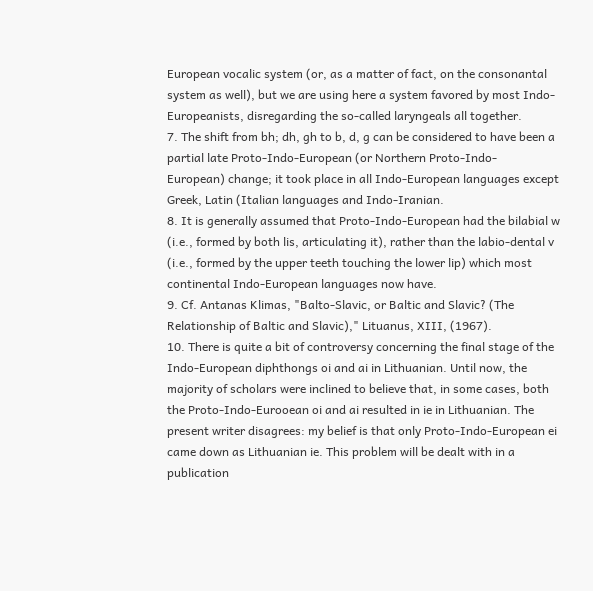European vocalic system (or, as a matter of fact, on the consonantal system as well), but we are using here a system favored by most Indo-Europeanists, disregarding the so-called laryngeals all together.
7. The shift from bh; dh, gh to b, d, g can be considered to have been a partial late Proto-Indo-European (or Northern Proto-Indo-
European) change; it took place in all Indo-European languages except Greek, Latin (Italian languages and Indo-Iranian.
8. It is generally assumed that Proto-Indo-European had the bilabial w (i.e., formed by both lis, articulating it), rather than the labio-dental v (i.e., formed by the upper teeth touching the lower lip) which most continental Indo-European languages now have.
9. Cf. Antanas Klimas, "Balto-Slavic, or Baltic and Slavic? (The Relationship of Baltic and Slavic)," Lituanus, XIII, (1967).
10. There is quite a bit of controversy concerning the final stage of the Indo-European diphthongs oi and ai in Lithuanian. Until now, the majority of scholars were inclined to believe that, in some cases, both the Proto-Indo-Eurooean oi and ai resulted in ie in Lithuanian. The present writer disagrees: my belief is that only Proto-Indo-European ei came down as Lithuanian ie. This problem will be dealt with in a publication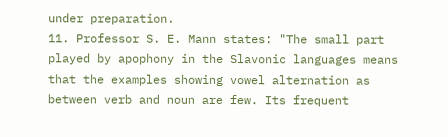under preparation.
11. Professor S. E. Mann states: "The small part played by apophony in the Slavonic languages means that the examples showing vowel alternation as between verb and noun are few. Its frequent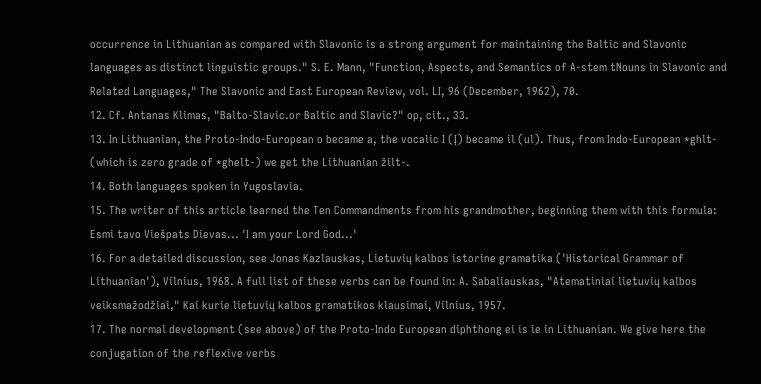occurrence in Lithuanian as compared with Slavonic is a strong argument for maintaining the Baltic and Slavonic languages as distinct linguistic groups." S. E. Mann, "Function, Aspects, and Semantics of A-stem tNouns in Slavonic and Related Languages," The Slavonic and East European Review, vol. LI, 96 (December, 1962), 70.
12. Cf. Antanas Klimas, "Balto-Slavic.or Baltic and Slavic?" op, cit., 33.
13. In Lithuanian, the Proto-Indo-European o became a, the vocalic I (Į) became il (ul). Thus, from Indo-European *ghlt- (which is zero grade of *ghelt-) we get the Lithuanian žilt-.
14. Both languages spoken in Yugoslavia.
15. The writer of this article learned the Ten Commandments from his grandmother, beginning them with this formula: Esmi tavo Viešpats Dievas... 'I am your Lord God...'
16. For a detailed discussion, see Jonas Kazlauskas, Lietuvių kalbos istorine gramatika ('Historical Grammar of Lithuanian'), Vilnius, 1968. A full list of these verbs can be found in: A. Sabaliauskas, "Atematiniai lietuvių kalbos veiksmažodžiai," Kai kurie lietuvių kalbos gramatikos klausimai, Vilnius, 1957.
17. The normal development (see above) of the Proto-Indo European diphthong ei is ie in Lithuanian. We give here the conjugation of the reflexive verbs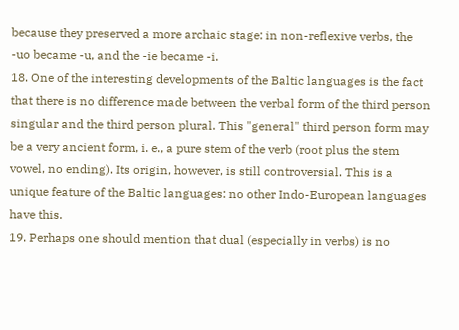because they preserved a more archaic stage: in non-reflexive verbs, the -uo became -u, and the -ie became -i.
18. One of the interesting developments of the Baltic languages is the fact that there is no difference made between the verbal form of the third person singular and the third person plural. This "general" third person form may be a very ancient form, i. e., a pure stem of the verb (root plus the stem vowel, no ending). Its origin, however, is still controversial. This is a unique feature of the Baltic languages: no other Indo-European languages have this.
19. Perhaps one should mention that dual (especially in verbs) is no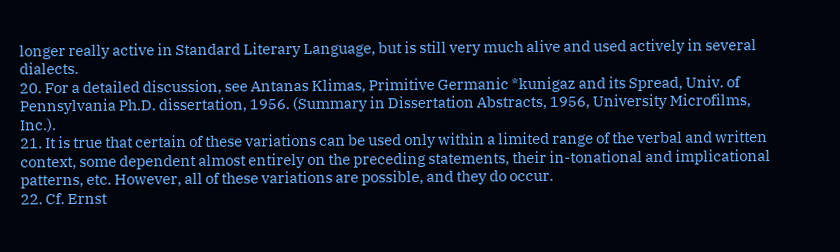longer really active in Standard Literary Language, but is still very much alive and used actively in several dialects.
20. For a detailed discussion, see Antanas Klimas, Primitive Germanic *kunigaz and its Spread, Univ. of Pennsylvania Ph.D. dissertation, 1956. (Summary in Dissertation Abstracts, 1956, University Microfilms, Inc.).
21. It is true that certain of these variations can be used only within a limited range of the verbal and written context, some dependent almost entirely on the preceding statements, their in-tonational and implicational patterns, etc. However, all of these variations are possible, and they do occur.
22. Cf. Ernst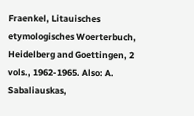Fraenkel, Litauisches etymologisches Woerterbuch, Heidelberg and Goettingen, 2 vols., 1962-1965. Also: A. Sabaliauskas,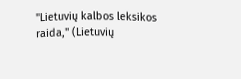"Lietuvių kalbos leksikos raida," (Lietuvių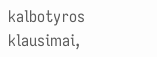kalbotyros klausimai,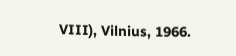VIII), Vilnius, 1966.